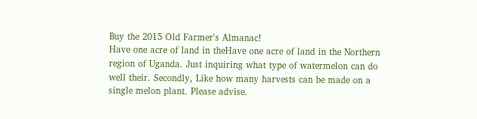Buy the 2015 Old Farmer's Almanac!
Have one acre of land in theHave one acre of land in the Northern region of Uganda. Just inquiring what type of watermelon can do well their. Secondly, Like how many harvests can be made on a single melon plant. Please advise.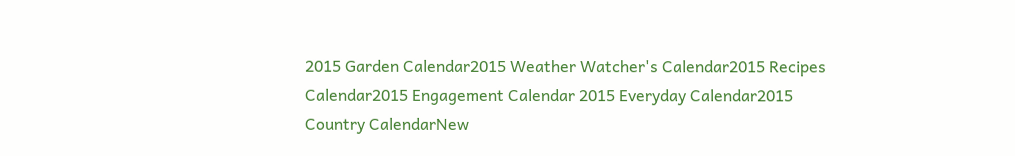2015 Garden Calendar2015 Weather Watcher's Calendar2015 Recipes Calendar2015 Engagement Calendar 2015 Everyday Calendar2015 Country CalendarNew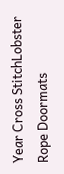Year Cross StitchLobster Rope Doormats